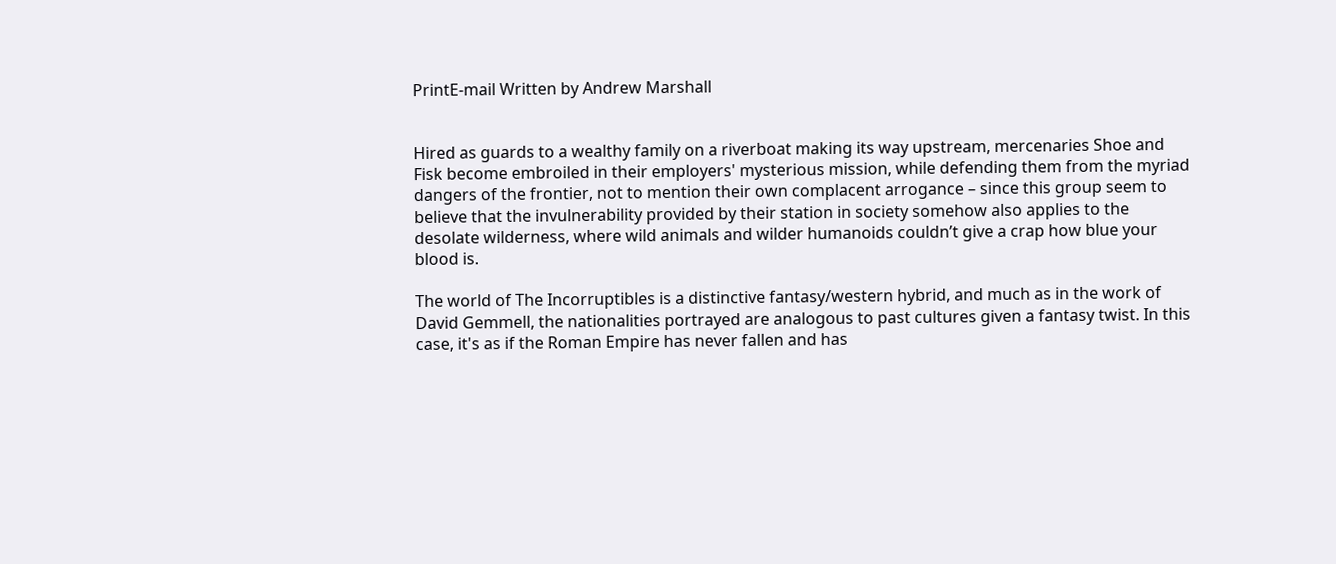PrintE-mail Written by Andrew Marshall


Hired as guards to a wealthy family on a riverboat making its way upstream, mercenaries Shoe and Fisk become embroiled in their employers' mysterious mission, while defending them from the myriad dangers of the frontier, not to mention their own complacent arrogance – since this group seem to believe that the invulnerability provided by their station in society somehow also applies to the desolate wilderness, where wild animals and wilder humanoids couldn’t give a crap how blue your blood is.

The world of The Incorruptibles is a distinctive fantasy/western hybrid, and much as in the work of David Gemmell, the nationalities portrayed are analogous to past cultures given a fantasy twist. In this case, it's as if the Roman Empire has never fallen and has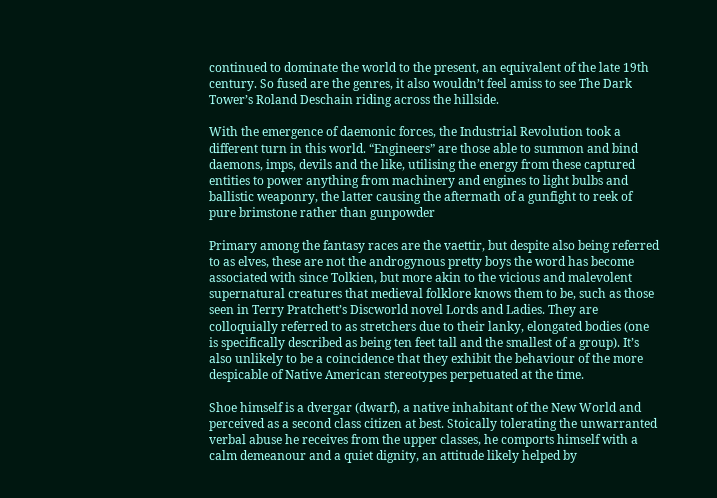continued to dominate the world to the present, an equivalent of the late 19th century. So fused are the genres, it also wouldn’t feel amiss to see The Dark Tower’s Roland Deschain riding across the hillside.

With the emergence of daemonic forces, the Industrial Revolution took a different turn in this world. “Engineers” are those able to summon and bind daemons, imps, devils and the like, utilising the energy from these captured entities to power anything from machinery and engines to light bulbs and ballistic weaponry, the latter causing the aftermath of a gunfight to reek of pure brimstone rather than gunpowder

Primary among the fantasy races are the vaettir, but despite also being referred to as elves, these are not the androgynous pretty boys the word has become associated with since Tolkien, but more akin to the vicious and malevolent supernatural creatures that medieval folklore knows them to be, such as those seen in Terry Pratchett’s Discworld novel Lords and Ladies. They are colloquially referred to as stretchers due to their lanky, elongated bodies (one is specifically described as being ten feet tall and the smallest of a group). It’s also unlikely to be a coincidence that they exhibit the behaviour of the more despicable of Native American stereotypes perpetuated at the time.

Shoe himself is a dvergar (dwarf), a native inhabitant of the New World and perceived as a second class citizen at best. Stoically tolerating the unwarranted verbal abuse he receives from the upper classes, he comports himself with a calm demeanour and a quiet dignity, an attitude likely helped by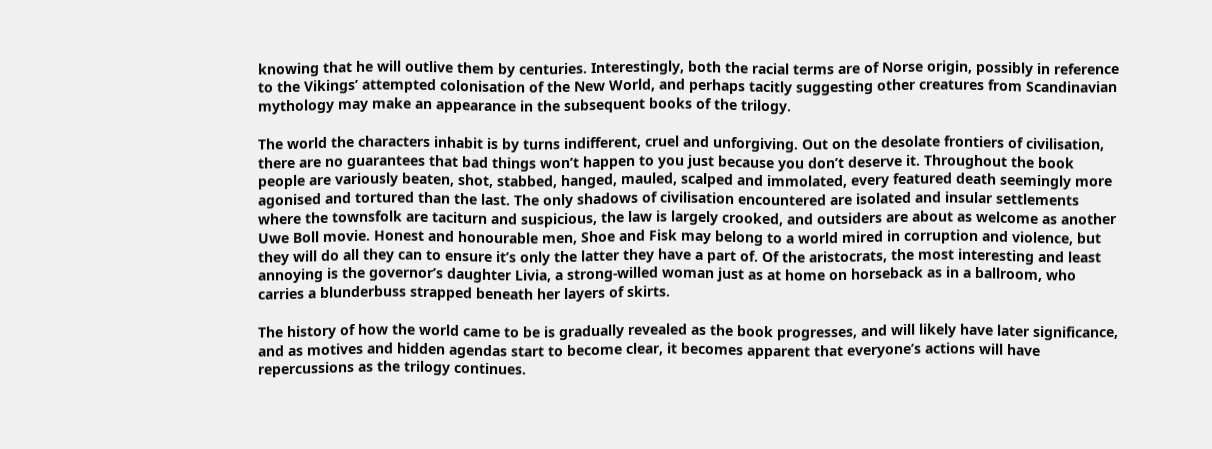knowing that he will outlive them by centuries. Interestingly, both the racial terms are of Norse origin, possibly in reference to the Vikings’ attempted colonisation of the New World, and perhaps tacitly suggesting other creatures from Scandinavian mythology may make an appearance in the subsequent books of the trilogy.

The world the characters inhabit is by turns indifferent, cruel and unforgiving. Out on the desolate frontiers of civilisation, there are no guarantees that bad things won’t happen to you just because you don’t deserve it. Throughout the book people are variously beaten, shot, stabbed, hanged, mauled, scalped and immolated, every featured death seemingly more agonised and tortured than the last. The only shadows of civilisation encountered are isolated and insular settlements where the townsfolk are taciturn and suspicious, the law is largely crooked, and outsiders are about as welcome as another Uwe Boll movie. Honest and honourable men, Shoe and Fisk may belong to a world mired in corruption and violence, but they will do all they can to ensure it’s only the latter they have a part of. Of the aristocrats, the most interesting and least annoying is the governor’s daughter Livia, a strong-willed woman just as at home on horseback as in a ballroom, who carries a blunderbuss strapped beneath her layers of skirts.

The history of how the world came to be is gradually revealed as the book progresses, and will likely have later significance, and as motives and hidden agendas start to become clear, it becomes apparent that everyone’s actions will have repercussions as the trilogy continues.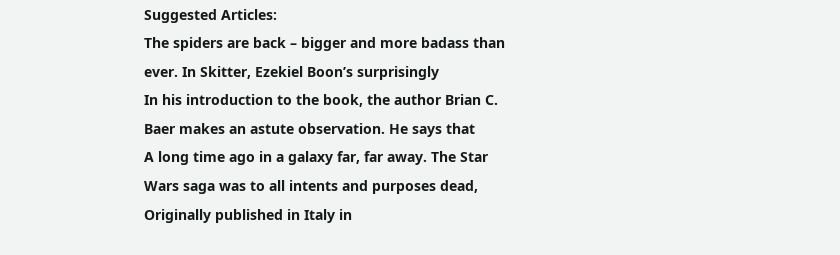Suggested Articles:
The spiders are back – bigger and more badass than ever. In Skitter, Ezekiel Boon’s surprisingly
In his introduction to the book, the author Brian C. Baer makes an astute observation. He says that
A long time ago in a galaxy far, far away. The Star Wars saga was to all intents and purposes dead,
Originally published in Italy in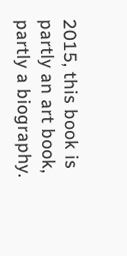2015, this book is partly an art book, partly a biography.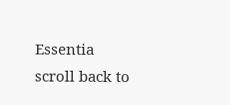Essentia
scroll back to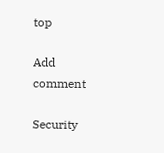top

Add comment

Security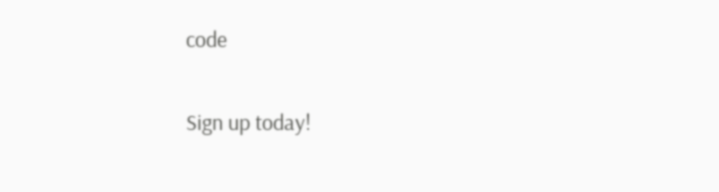code

Sign up today!